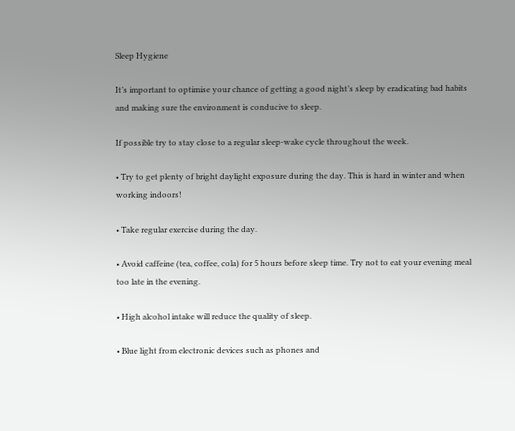Sleep Hygiene

It’s important to optimise your chance of getting a good night’s sleep by eradicating bad habits and making sure the environment is conducive to sleep.

If possible try to stay close to a regular sleep-wake cycle throughout the week.

• Try to get plenty of bright daylight exposure during the day. This is hard in winter and when working indoors!

• Take regular exercise during the day.

• Avoid caffeine (tea, coffee, cola) for 5 hours before sleep time. Try not to eat your evening meal too late in the evening.

• High alcohol intake will reduce the quality of sleep.

• Blue light from electronic devices such as phones and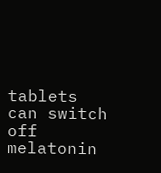tablets can switch off melatonin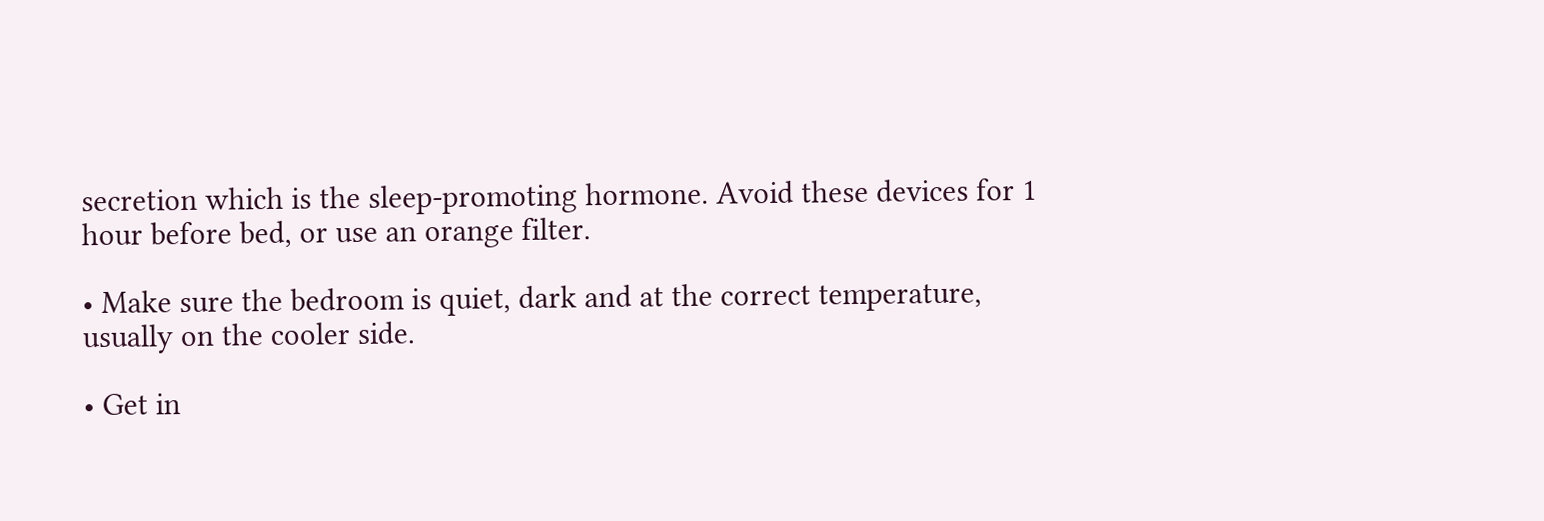secretion which is the sleep-promoting hormone. Avoid these devices for 1 hour before bed, or use an orange filter.

• Make sure the bedroom is quiet, dark and at the correct temperature, usually on the cooler side.

• Get in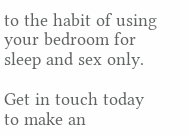to the habit of using your bedroom for sleep and sex only.

Get in touch today to make an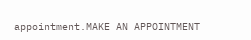appointment.MAKE AN APPOINTMENT